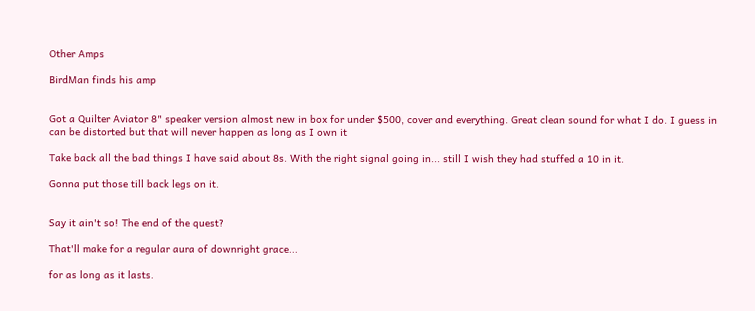Other Amps

BirdMan finds his amp


Got a Quilter Aviator 8" speaker version almost new in box for under $500, cover and everything. Great clean sound for what I do. I guess in can be distorted but that will never happen as long as I own it

Take back all the bad things I have said about 8s. With the right signal going in... still I wish they had stuffed a 10 in it.

Gonna put those till back legs on it.


Say it ain't so! The end of the quest?

That'll make for a regular aura of downright grace...

for as long as it lasts.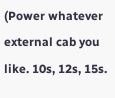(Power whatever external cab you like. 10s, 12s, 15s.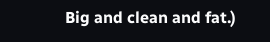Big and clean and fat.)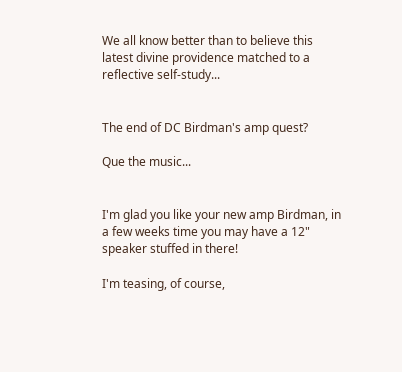We all know better than to believe this latest divine providence matched to a reflective self-study...


The end of DC Birdman's amp quest?

Que the music...


I'm glad you like your new amp Birdman, in a few weeks time you may have a 12" speaker stuffed in there!

I'm teasing, of course,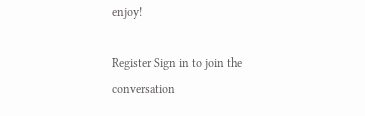enjoy!

Register Sign in to join the conversation